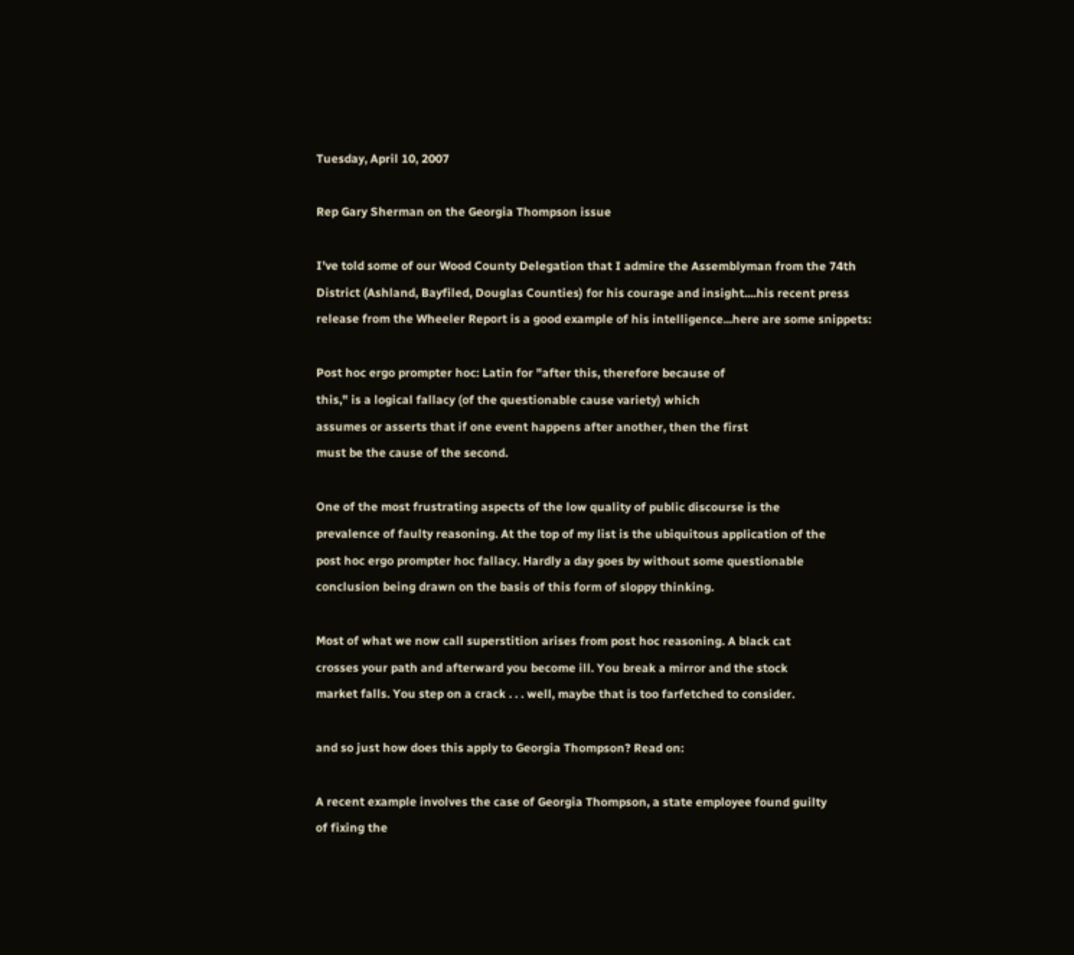Tuesday, April 10, 2007

Rep Gary Sherman on the Georgia Thompson issue

I've told some of our Wood County Delegation that I admire the Assemblyman from the 74th District (Ashland, Bayfiled, Douglas Counties) for his courage and insight....his recent press release from the Wheeler Report is a good example of his intelligence...here are some snippets:

Post hoc ergo prompter hoc: Latin for "after this, therefore because of
this," is a logical fallacy (of the questionable cause variety) which
assumes or asserts that if one event happens after another, then the first
must be the cause of the second.

One of the most frustrating aspects of the low quality of public discourse is the
prevalence of faulty reasoning. At the top of my list is the ubiquitous application of the
post hoc ergo prompter hoc fallacy. Hardly a day goes by without some questionable
conclusion being drawn on the basis of this form of sloppy thinking.

Most of what we now call superstition arises from post hoc reasoning. A black cat
crosses your path and afterward you become ill. You break a mirror and the stock
market falls. You step on a crack . . . well, maybe that is too farfetched to consider.

and so just how does this apply to Georgia Thompson? Read on:

A recent example involves the case of Georgia Thompson, a state employee found guilty
of fixing the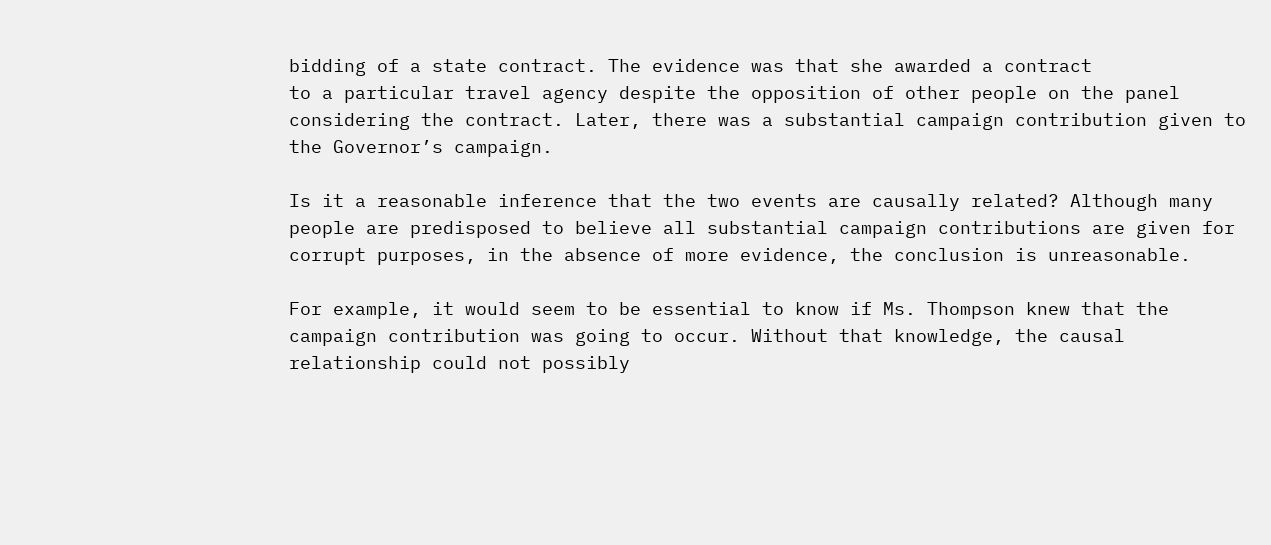bidding of a state contract. The evidence was that she awarded a contract
to a particular travel agency despite the opposition of other people on the panel
considering the contract. Later, there was a substantial campaign contribution given to
the Governor’s campaign.

Is it a reasonable inference that the two events are causally related? Although many
people are predisposed to believe all substantial campaign contributions are given for
corrupt purposes, in the absence of more evidence, the conclusion is unreasonable.

For example, it would seem to be essential to know if Ms. Thompson knew that the
campaign contribution was going to occur. Without that knowledge, the causal
relationship could not possibly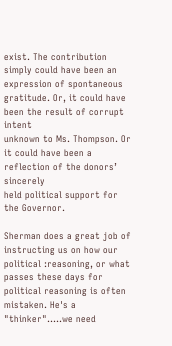exist. The contribution simply could have been an
expression of spontaneous gratitude. Or, it could have been the result of corrupt intent
unknown to Ms. Thompson. Or it could have been a reflection of the donors’ sincerely
held political support for the Governor.

Sherman does a great job of instructing us on how our political :reasoning, or what passes these days for political reasoning is often mistaken. He's a "thinker".....we need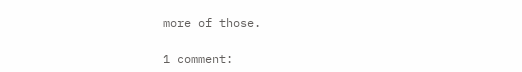more of those.

1 comment: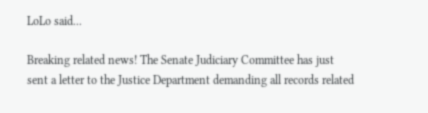LoLo said...

Breaking related news! The Senate Judiciary Committee has just sent a letter to the Justice Department demanding all records related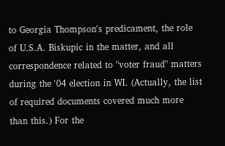to Georgia Thompson's predicament, the role of U.S.A. Biskupic in the matter, and all correspondence related to "voter fraud" matters during the '04 election in WI. (Actually, the list of required documents covered much more than this.) For the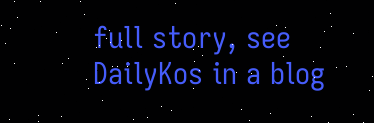full story, see DailyKos in a blog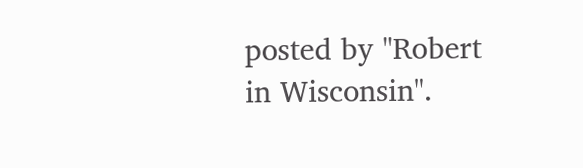posted by "Robert in Wisconsin".